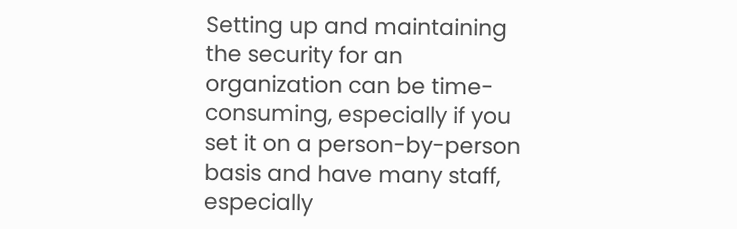Setting up and maintaining the security for an organization can be time-consuming, especially if you set it on a person-by-person basis and have many staff, especially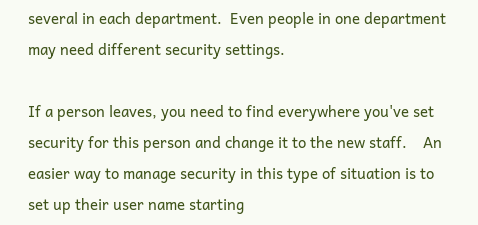several in each department.  Even people in one department may need different security settings.

If a person leaves, you need to find everywhere you've set security for this person and change it to the new staff.    An easier way to manage security in this type of situation is to set up their user name starting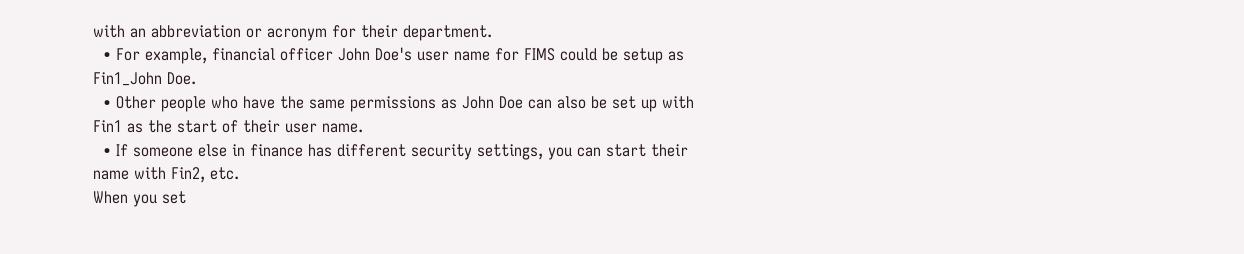with an abbreviation or acronym for their department.
  • For example, financial officer John Doe's user name for FIMS could be setup as Fin1_John Doe.
  • Other people who have the same permissions as John Doe can also be set up with Fin1 as the start of their user name.
  • If someone else in finance has different security settings, you can start their name with Fin2, etc.
When you set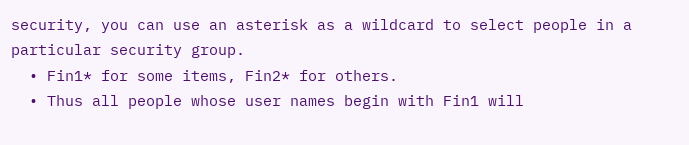security, you can use an asterisk as a wildcard to select people in a particular security group.
  • Fin1* for some items, Fin2* for others.
  • Thus all people whose user names begin with Fin1 will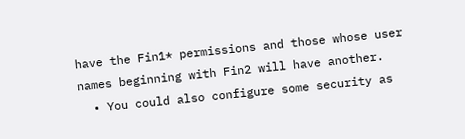have the Fin1* permissions and those whose user names beginning with Fin2 will have another.
  • You could also configure some security as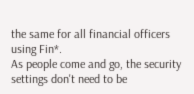the same for all financial officers using Fin*.
As people come and go, the security settings don't need to be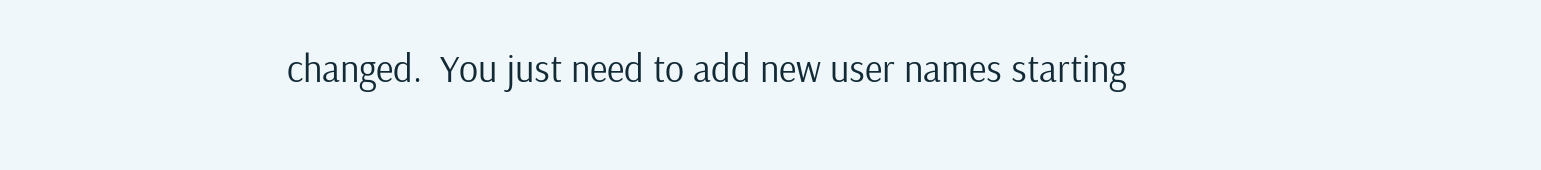changed.  You just need to add new user names starting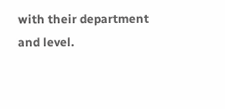with their department and level.